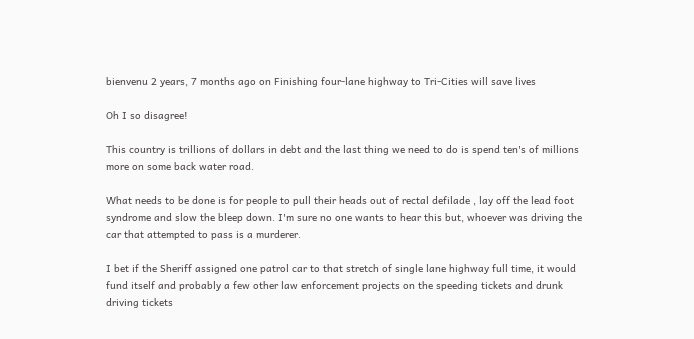bienvenu 2 years, 7 months ago on Finishing four-lane highway to Tri-Cities will save lives

Oh I so disagree!

This country is trillions of dollars in debt and the last thing we need to do is spend ten's of millions more on some back water road.

What needs to be done is for people to pull their heads out of rectal defilade , lay off the lead foot syndrome and slow the bleep down. I'm sure no one wants to hear this but, whoever was driving the car that attempted to pass is a murderer.

I bet if the Sheriff assigned one patrol car to that stretch of single lane highway full time, it would fund itself and probably a few other law enforcement projects on the speeding tickets and drunk driving tickets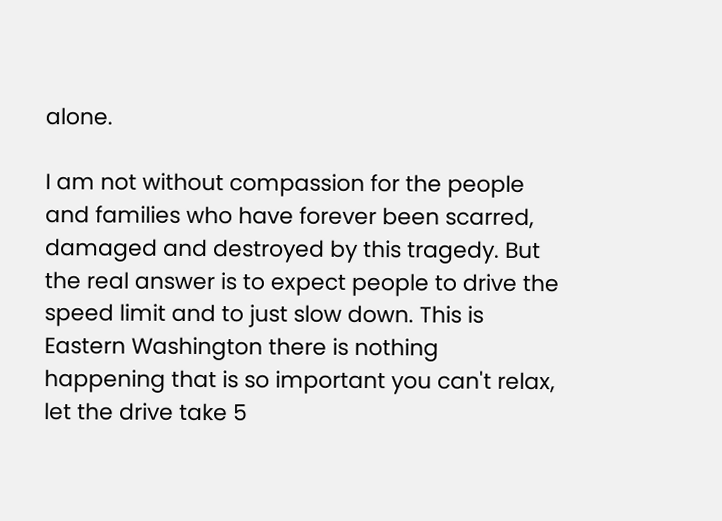alone.

I am not without compassion for the people and families who have forever been scarred, damaged and destroyed by this tragedy. But the real answer is to expect people to drive the speed limit and to just slow down. This is Eastern Washington there is nothing happening that is so important you can't relax, let the drive take 5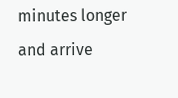minutes longer and arrive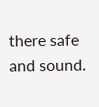there safe and sound.